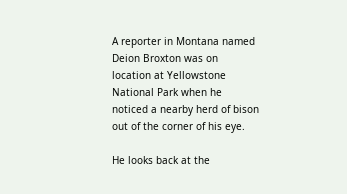A reporter in Montana named Deion Broxton was on location at Yellowstone National Park when he noticed a nearby herd of bison out of the corner of his eye.

He looks back at the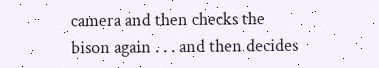camera and then checks the bison again . . . and then decides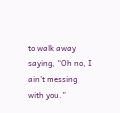to walk away saying, “Oh no, I ain’t messing with you.”